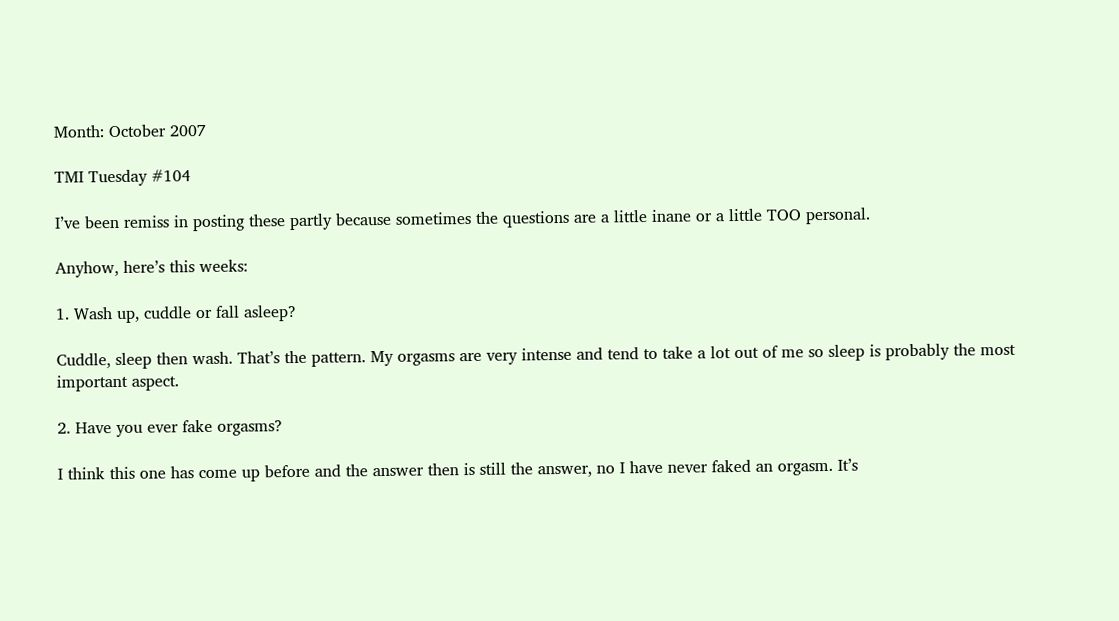Month: October 2007

TMI Tuesday #104

I’ve been remiss in posting these partly because sometimes the questions are a little inane or a little TOO personal.

Anyhow, here’s this weeks:

1. Wash up, cuddle or fall asleep?

Cuddle, sleep then wash. That’s the pattern. My orgasms are very intense and tend to take a lot out of me so sleep is probably the most important aspect.

2. Have you ever fake orgasms?

I think this one has come up before and the answer then is still the answer, no I have never faked an orgasm. It’s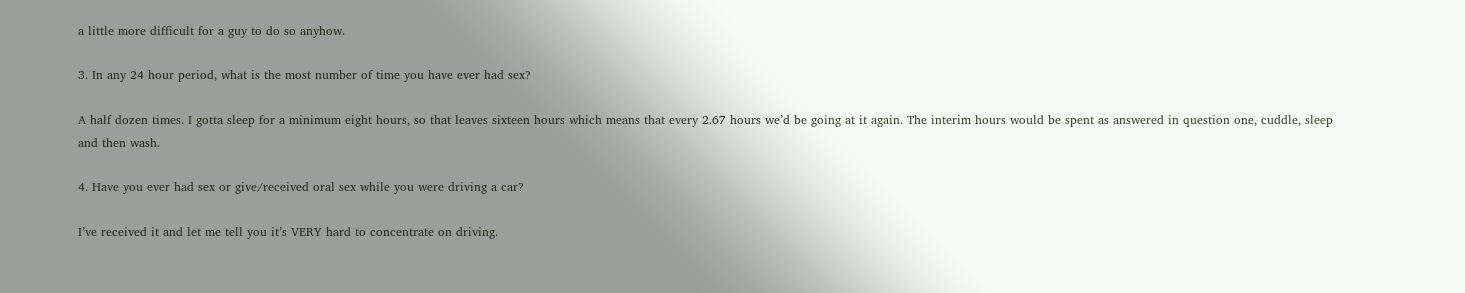a little more difficult for a guy to do so anyhow.

3. In any 24 hour period, what is the most number of time you have ever had sex?

A half dozen times. I gotta sleep for a minimum eight hours, so that leaves sixteen hours which means that every 2.67 hours we’d be going at it again. The interim hours would be spent as answered in question one, cuddle, sleep and then wash.

4. Have you ever had sex or give/received oral sex while you were driving a car?

I’ve received it and let me tell you it’s VERY hard to concentrate on driving.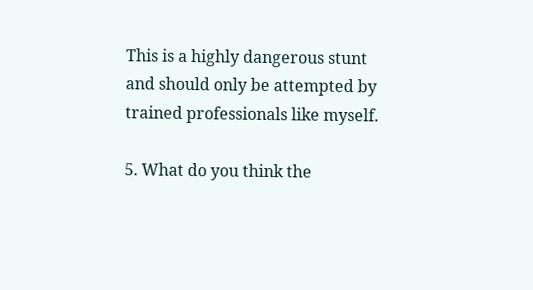This is a highly dangerous stunt and should only be attempted by trained professionals like myself.

5. What do you think the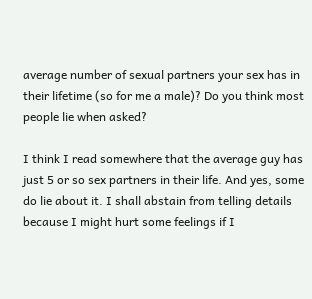average number of sexual partners your sex has in their lifetime (so for me a male)? Do you think most people lie when asked?

I think I read somewhere that the average guy has just 5 or so sex partners in their life. And yes, some do lie about it. I shall abstain from telling details because I might hurt some feelings if I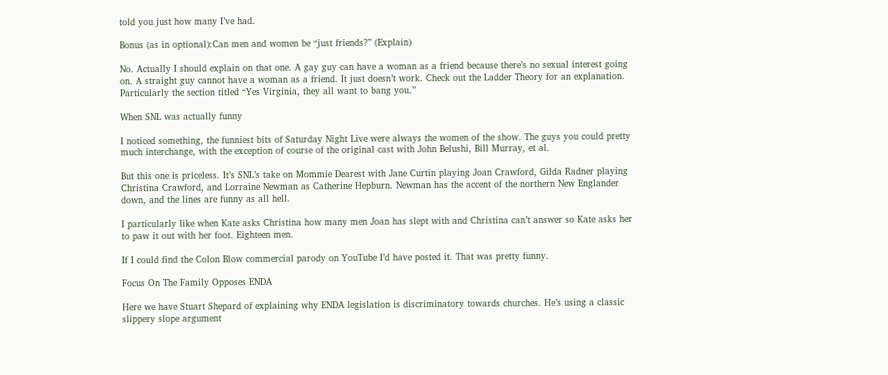told you just how many I’ve had.

Bonus (as in optional):Can men and women be “just friends?” (Explain)

No. Actually I should explain on that one. A gay guy can have a woman as a friend because there’s no sexual interest going on. A straight guy cannot have a woman as a friend. It just doesn’t work. Check out the Ladder Theory for an explanation. Particularly the section titled “Yes Virginia, they all want to bang you.”

When SNL was actually funny

I noticed something, the funniest bits of Saturday Night Live were always the women of the show. The guys you could pretty much interchange, with the exception of course of the original cast with John Belushi, Bill Murray, et al.

But this one is priceless. It’s SNL’s take on Mommie Dearest with Jane Curtin playing Joan Crawford, Gilda Radner playing Christina Crawford, and Lorraine Newman as Catherine Hepburn. Newman has the accent of the northern New Englander down, and the lines are funny as all hell.

I particularly like when Kate asks Christina how many men Joan has slept with and Christina can’t answer so Kate asks her to paw it out with her foot. Eighteen men.

If I could find the Colon Blow commercial parody on YouTube I’d have posted it. That was pretty funny.

Focus On The Family Opposes ENDA

Here we have Stuart Shepard of explaining why ENDA legislation is discriminatory towards churches. He’s using a classic slippery slope argument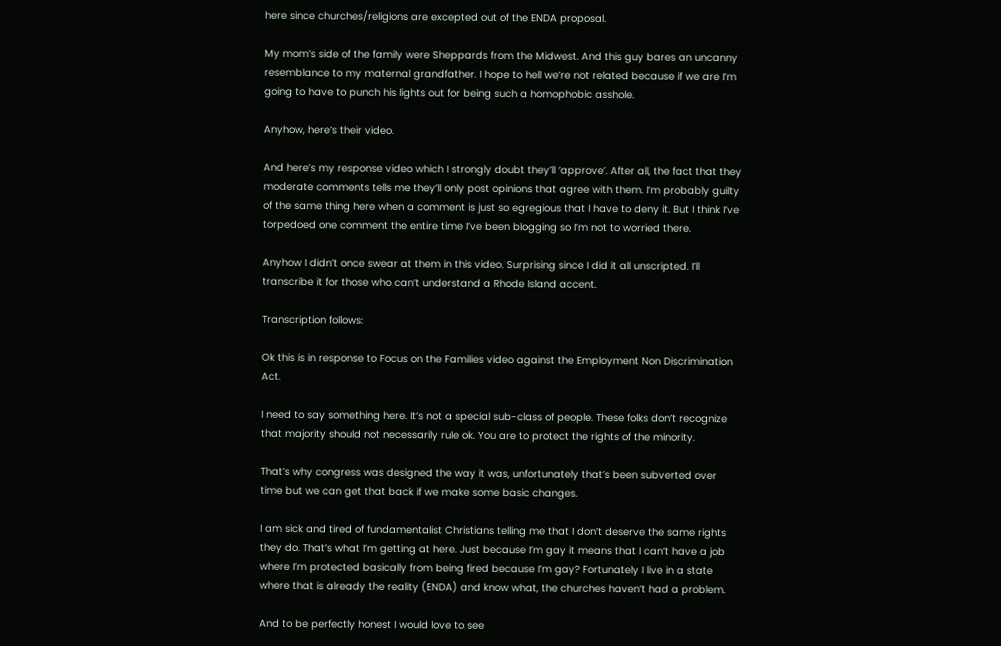here since churches/religions are excepted out of the ENDA proposal.

My mom’s side of the family were Sheppards from the Midwest. And this guy bares an uncanny resemblance to my maternal grandfather. I hope to hell we’re not related because if we are I’m going to have to punch his lights out for being such a homophobic asshole.

Anyhow, here’s their video.

And here’s my response video which I strongly doubt they’ll ‘approve’. After all, the fact that they moderate comments tells me they’ll only post opinions that agree with them. I’m probably guilty of the same thing here when a comment is just so egregious that I have to deny it. But I think I’ve torpedoed one comment the entire time I’ve been blogging so I’m not to worried there.

Anyhow I didn’t once swear at them in this video. Surprising since I did it all unscripted. I’ll transcribe it for those who can’t understand a Rhode Island accent.

Transcription follows:

Ok this is in response to Focus on the Families video against the Employment Non Discrimination Act.

I need to say something here. It’s not a special sub-class of people. These folks don’t recognize that majority should not necessarily rule ok. You are to protect the rights of the minority.

That’s why congress was designed the way it was, unfortunately that’s been subverted over time but we can get that back if we make some basic changes.

I am sick and tired of fundamentalist Christians telling me that I don’t deserve the same rights they do. That’s what I’m getting at here. Just because I’m gay it means that I can’t have a job where I’m protected basically from being fired because I’m gay? Fortunately I live in a state where that is already the reality (ENDA) and know what, the churches haven’t had a problem.

And to be perfectly honest I would love to see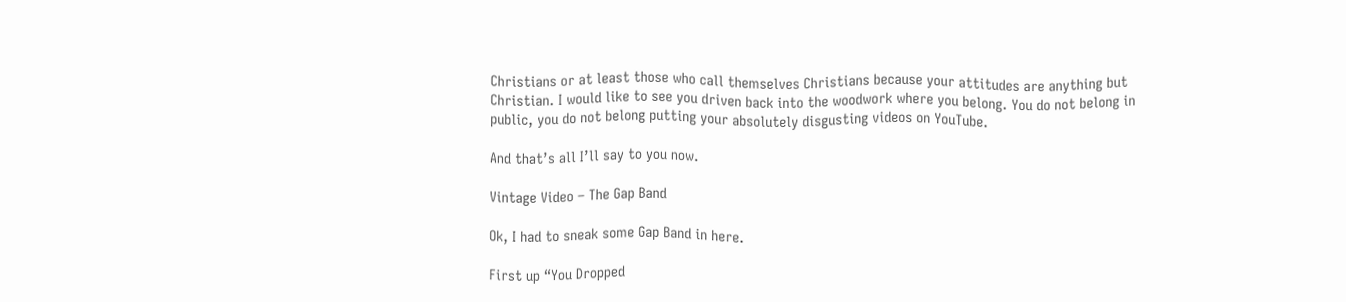Christians or at least those who call themselves Christians because your attitudes are anything but Christian. I would like to see you driven back into the woodwork where you belong. You do not belong in public, you do not belong putting your absolutely disgusting videos on YouTube.

And that’s all I’ll say to you now.

Vintage Video – The Gap Band

Ok, I had to sneak some Gap Band in here.

First up “You Dropped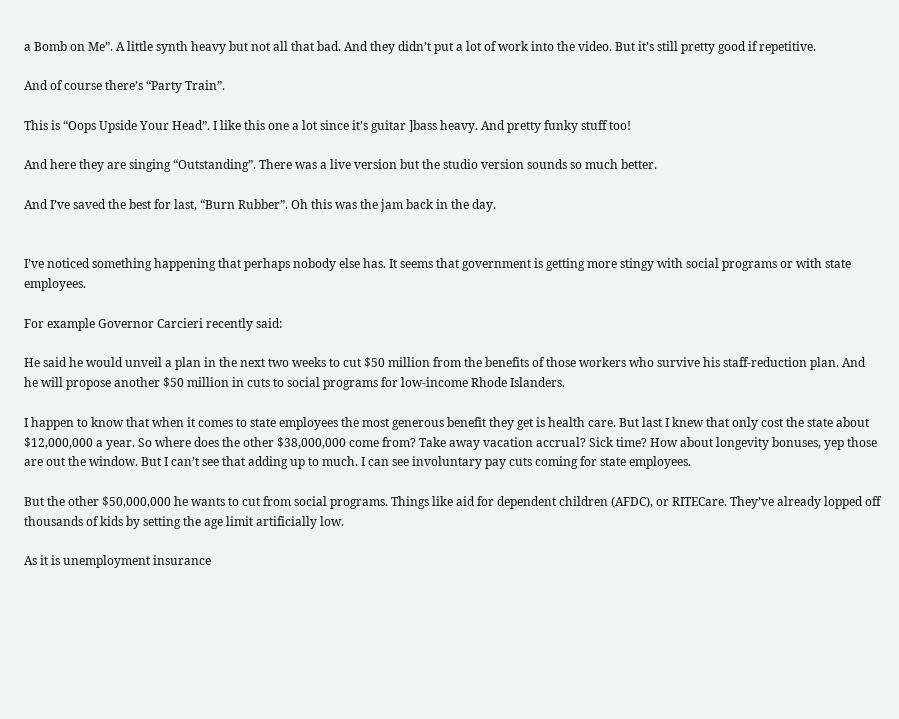a Bomb on Me”. A little synth heavy but not all that bad. And they didn’t put a lot of work into the video. But it’s still pretty good if repetitive.

And of course there’s “Party Train”.

This is “Oops Upside Your Head”. I like this one a lot since it’s guitar ]bass heavy. And pretty funky stuff too!

And here they are singing “Outstanding”. There was a live version but the studio version sounds so much better.

And I’ve saved the best for last, “Burn Rubber”. Oh this was the jam back in the day.


I’ve noticed something happening that perhaps nobody else has. It seems that government is getting more stingy with social programs or with state employees.

For example Governor Carcieri recently said:

He said he would unveil a plan in the next two weeks to cut $50 million from the benefits of those workers who survive his staff-reduction plan. And he will propose another $50 million in cuts to social programs for low-income Rhode Islanders.

I happen to know that when it comes to state employees the most generous benefit they get is health care. But last I knew that only cost the state about $12,000,000 a year. So where does the other $38,000,000 come from? Take away vacation accrual? Sick time? How about longevity bonuses, yep those are out the window. But I can’t see that adding up to much. I can see involuntary pay cuts coming for state employees.

But the other $50,000,000 he wants to cut from social programs. Things like aid for dependent children (AFDC), or RITECare. They’ve already lopped off thousands of kids by setting the age limit artificially low.

As it is unemployment insurance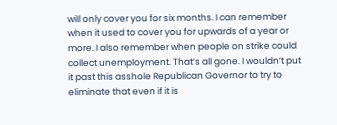will only cover you for six months. I can remember when it used to cover you for upwards of a year or more. I also remember when people on strike could collect unemployment. That’s all gone. I wouldn’t put it past this asshole Republican Governor to try to eliminate that even if it is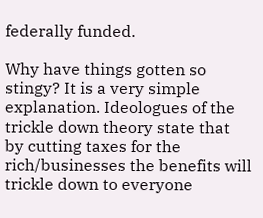federally funded.

Why have things gotten so stingy? It is a very simple explanation. Ideologues of the trickle down theory state that by cutting taxes for the rich/businesses the benefits will trickle down to everyone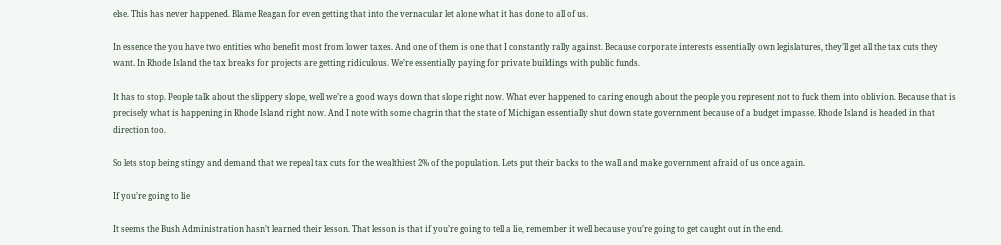else. This has never happened. Blame Reagan for even getting that into the vernacular let alone what it has done to all of us.

In essence the you have two entities who benefit most from lower taxes. And one of them is one that I constantly rally against. Because corporate interests essentially own legislatures, they’ll get all the tax cuts they want. In Rhode Island the tax breaks for projects are getting ridiculous. We’re essentially paying for private buildings with public funds.

It has to stop. People talk about the slippery slope, well we’re a good ways down that slope right now. What ever happened to caring enough about the people you represent not to fuck them into oblivion. Because that is precisely what is happening in Rhode Island right now. And I note with some chagrin that the state of Michigan essentially shut down state government because of a budget impasse. Rhode Island is headed in that direction too.

So lets stop being stingy and demand that we repeal tax cuts for the wealthiest 2% of the population. Lets put their backs to the wall and make government afraid of us once again.

If you’re going to lie

It seems the Bush Administration hasn’t learned their lesson. That lesson is that if you’re going to tell a lie, remember it well because you’re going to get caught out in the end.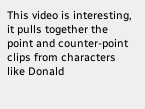This video is interesting, it pulls together the point and counter-point clips from characters like Donald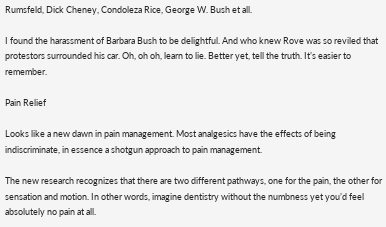Rumsfeld, Dick Cheney, Condoleza Rice, George W. Bush et all.

I found the harassment of Barbara Bush to be delightful. And who knew Rove was so reviled that protestors surrounded his car. Oh, oh oh, learn to lie. Better yet, tell the truth. It’s easier to remember.

Pain Relief

Looks like a new dawn in pain management. Most analgesics have the effects of being indiscriminate, in essence a shotgun approach to pain management.

The new research recognizes that there are two different pathways, one for the pain, the other for sensation and motion. In other words, imagine dentistry without the numbness yet you’d feel absolutely no pain at all.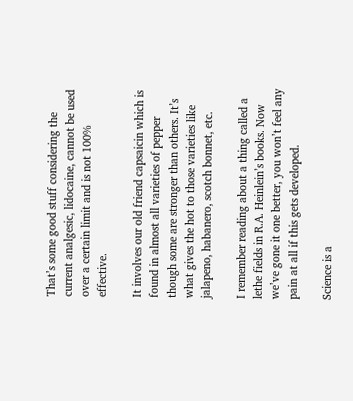That’s some good stuff considering the current analgesic, lidocaine, cannot be used over a certain limit and is not 100% effective.

It involves our old friend capsaicin which is found in almost all varieties of pepper though some are stronger than others. It’s what gives the hot to those varieties like jalapeno, habanero, scotch bonnet, etc.

I remember reading about a thing called a lethe fields in R.A. Heinlein’s books. Now we’ve gone it one better, you won’t feel any pain at all if this gets developed.

Science is a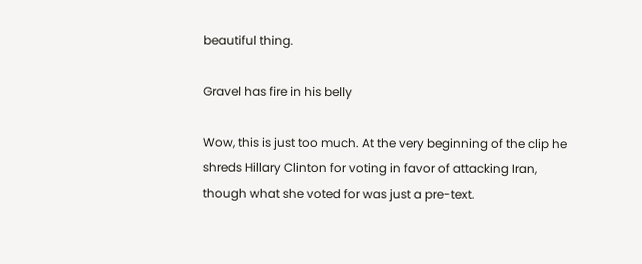beautiful thing.

Gravel has fire in his belly

Wow, this is just too much. At the very beginning of the clip he shreds Hillary Clinton for voting in favor of attacking Iran, though what she voted for was just a pre-text.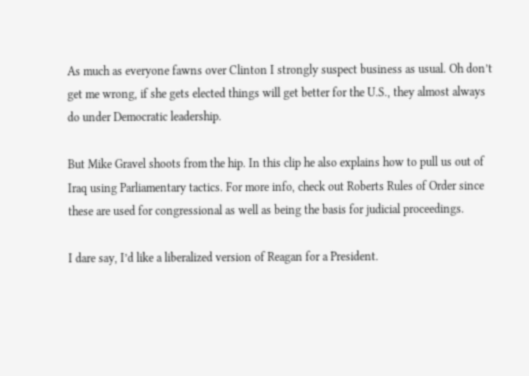As much as everyone fawns over Clinton I strongly suspect business as usual. Oh don’t get me wrong, if she gets elected things will get better for the U.S., they almost always do under Democratic leadership.

But Mike Gravel shoots from the hip. In this clip he also explains how to pull us out of Iraq using Parliamentary tactics. For more info, check out Roberts Rules of Order since these are used for congressional as well as being the basis for judicial proceedings.

I dare say, I’d like a liberalized version of Reagan for a President.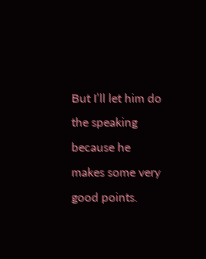But I’ll let him do the speaking because he makes some very good points.